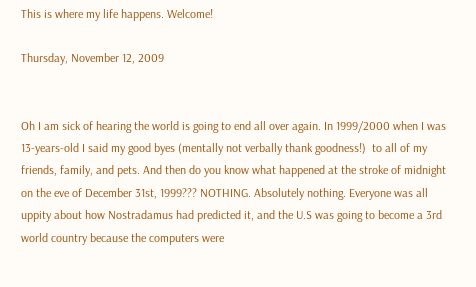This is where my life happens. Welcome!

Thursday, November 12, 2009


Oh I am sick of hearing the world is going to end all over again. In 1999/2000 when I was 13-years-old I said my good byes (mentally not verbally thank goodness!)  to all of my friends, family, and pets. And then do you know what happened at the stroke of midnight on the eve of December 31st, 1999??? NOTHING. Absolutely nothing. Everyone was all uppity about how Nostradamus had predicted it, and the U.S was going to become a 3rd world country because the computers were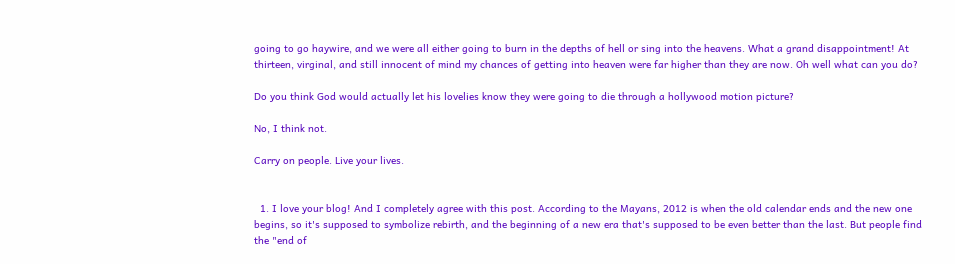going to go haywire, and we were all either going to burn in the depths of hell or sing into the heavens. What a grand disappointment! At thirteen, virginal, and still innocent of mind my chances of getting into heaven were far higher than they are now. Oh well what can you do?

Do you think God would actually let his lovelies know they were going to die through a hollywood motion picture?

No, I think not.

Carry on people. Live your lives.


  1. I love your blog! And I completely agree with this post. According to the Mayans, 2012 is when the old calendar ends and the new one begins, so it's supposed to symbolize rebirth, and the beginning of a new era that's supposed to be even better than the last. But people find the "end of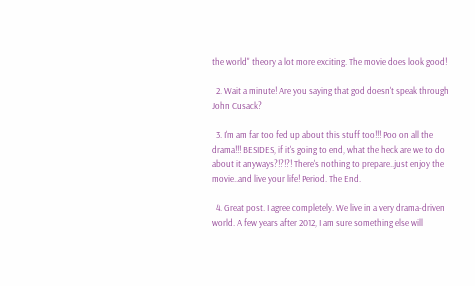the world" theory a lot more exciting. The movie does look good!

  2. Wait a minute! Are you saying that god doesn't speak through John Cusack?

  3. I'm am far too fed up about this stuff too!!! Poo on all the drama!!! BESIDES, if it's going to end, what the heck are we to do about it anyways?!?!?! There's nothing to prepare..just enjoy the movie..and live your life! Period. The End.

  4. Great post. I agree completely. We live in a very drama-driven world. A few years after 2012, I am sure something else will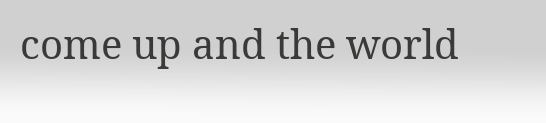come up and the world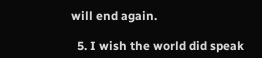will end again.

  5. I wish the world did speak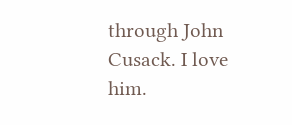through John Cusack. I love him.